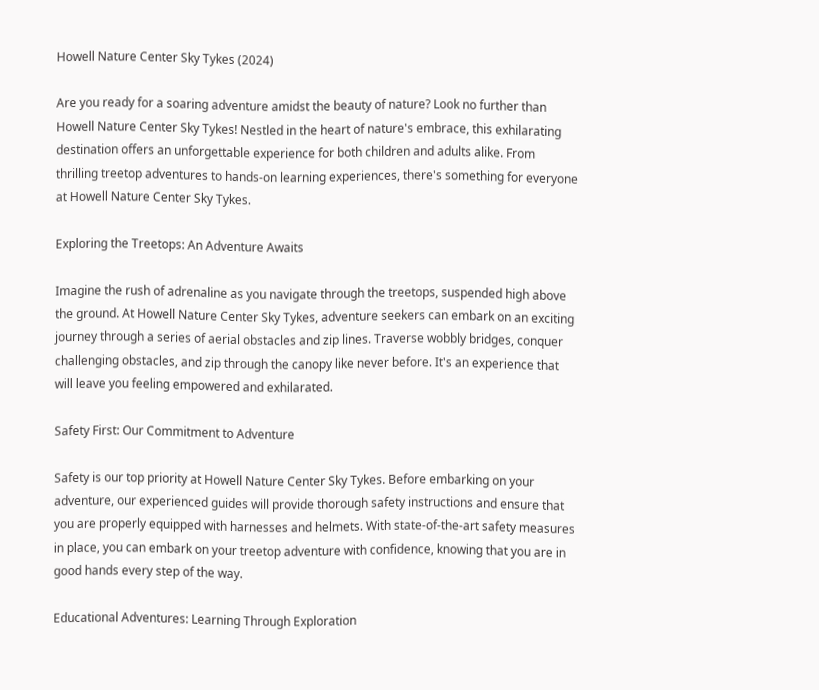Howell Nature Center Sky Tykes (2024)

Are you ready for a soaring adventure amidst the beauty of nature? Look no further than Howell Nature Center Sky Tykes! Nestled in the heart of nature's embrace, this exhilarating destination offers an unforgettable experience for both children and adults alike. From thrilling treetop adventures to hands-on learning experiences, there's something for everyone at Howell Nature Center Sky Tykes.

Exploring the Treetops: An Adventure Awaits

Imagine the rush of adrenaline as you navigate through the treetops, suspended high above the ground. At Howell Nature Center Sky Tykes, adventure seekers can embark on an exciting journey through a series of aerial obstacles and zip lines. Traverse wobbly bridges, conquer challenging obstacles, and zip through the canopy like never before. It's an experience that will leave you feeling empowered and exhilarated.

Safety First: Our Commitment to Adventure

Safety is our top priority at Howell Nature Center Sky Tykes. Before embarking on your adventure, our experienced guides will provide thorough safety instructions and ensure that you are properly equipped with harnesses and helmets. With state-of-the-art safety measures in place, you can embark on your treetop adventure with confidence, knowing that you are in good hands every step of the way.

Educational Adventures: Learning Through Exploration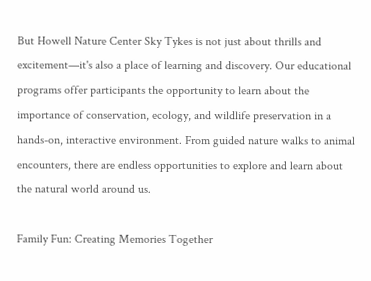But Howell Nature Center Sky Tykes is not just about thrills and excitement—it's also a place of learning and discovery. Our educational programs offer participants the opportunity to learn about the importance of conservation, ecology, and wildlife preservation in a hands-on, interactive environment. From guided nature walks to animal encounters, there are endless opportunities to explore and learn about the natural world around us.

Family Fun: Creating Memories Together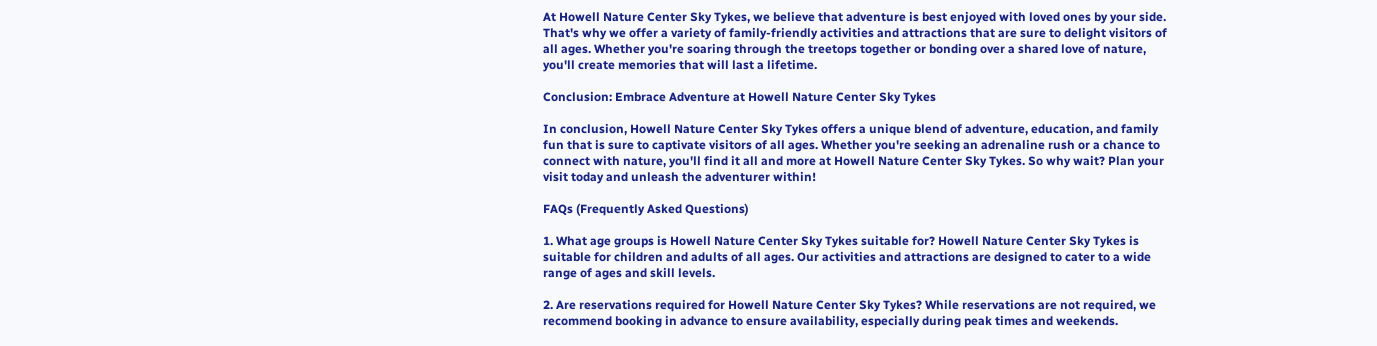At Howell Nature Center Sky Tykes, we believe that adventure is best enjoyed with loved ones by your side. That's why we offer a variety of family-friendly activities and attractions that are sure to delight visitors of all ages. Whether you're soaring through the treetops together or bonding over a shared love of nature, you'll create memories that will last a lifetime.

Conclusion: Embrace Adventure at Howell Nature Center Sky Tykes

In conclusion, Howell Nature Center Sky Tykes offers a unique blend of adventure, education, and family fun that is sure to captivate visitors of all ages. Whether you're seeking an adrenaline rush or a chance to connect with nature, you'll find it all and more at Howell Nature Center Sky Tykes. So why wait? Plan your visit today and unleash the adventurer within!

FAQs (Frequently Asked Questions)

1. What age groups is Howell Nature Center Sky Tykes suitable for? Howell Nature Center Sky Tykes is suitable for children and adults of all ages. Our activities and attractions are designed to cater to a wide range of ages and skill levels.

2. Are reservations required for Howell Nature Center Sky Tykes? While reservations are not required, we recommend booking in advance to ensure availability, especially during peak times and weekends.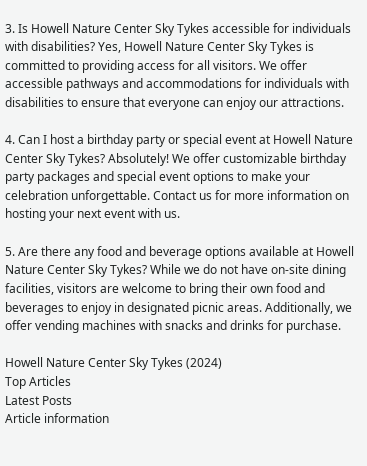3. Is Howell Nature Center Sky Tykes accessible for individuals with disabilities? Yes, Howell Nature Center Sky Tykes is committed to providing access for all visitors. We offer accessible pathways and accommodations for individuals with disabilities to ensure that everyone can enjoy our attractions.

4. Can I host a birthday party or special event at Howell Nature Center Sky Tykes? Absolutely! We offer customizable birthday party packages and special event options to make your celebration unforgettable. Contact us for more information on hosting your next event with us.

5. Are there any food and beverage options available at Howell Nature Center Sky Tykes? While we do not have on-site dining facilities, visitors are welcome to bring their own food and beverages to enjoy in designated picnic areas. Additionally, we offer vending machines with snacks and drinks for purchase.

Howell Nature Center Sky Tykes (2024)
Top Articles
Latest Posts
Article information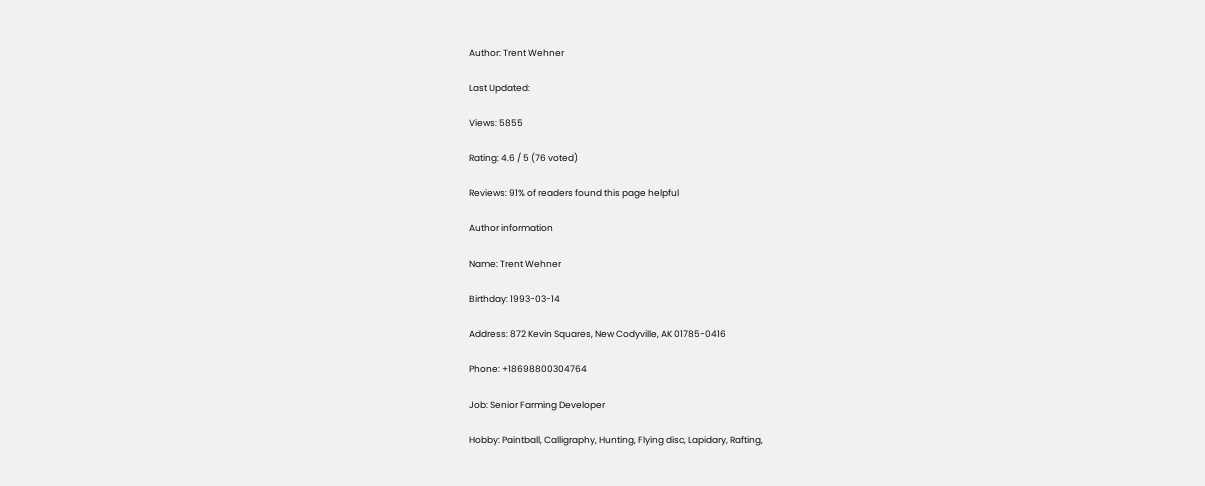Author: Trent Wehner

Last Updated:

Views: 5855

Rating: 4.6 / 5 (76 voted)

Reviews: 91% of readers found this page helpful

Author information

Name: Trent Wehner

Birthday: 1993-03-14

Address: 872 Kevin Squares, New Codyville, AK 01785-0416

Phone: +18698800304764

Job: Senior Farming Developer

Hobby: Paintball, Calligraphy, Hunting, Flying disc, Lapidary, Rafting,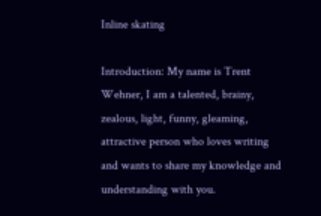Inline skating

Introduction: My name is Trent Wehner, I am a talented, brainy, zealous, light, funny, gleaming, attractive person who loves writing and wants to share my knowledge and understanding with you.